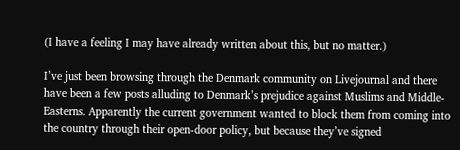(I have a feeling I may have already written about this, but no matter.)

I’ve just been browsing through the Denmark community on Livejournal and there have been a few posts alluding to Denmark’s prejudice against Muslims and Middle-Easterns. Apparently the current government wanted to block them from coming into the country through their open-door policy, but because they’ve signed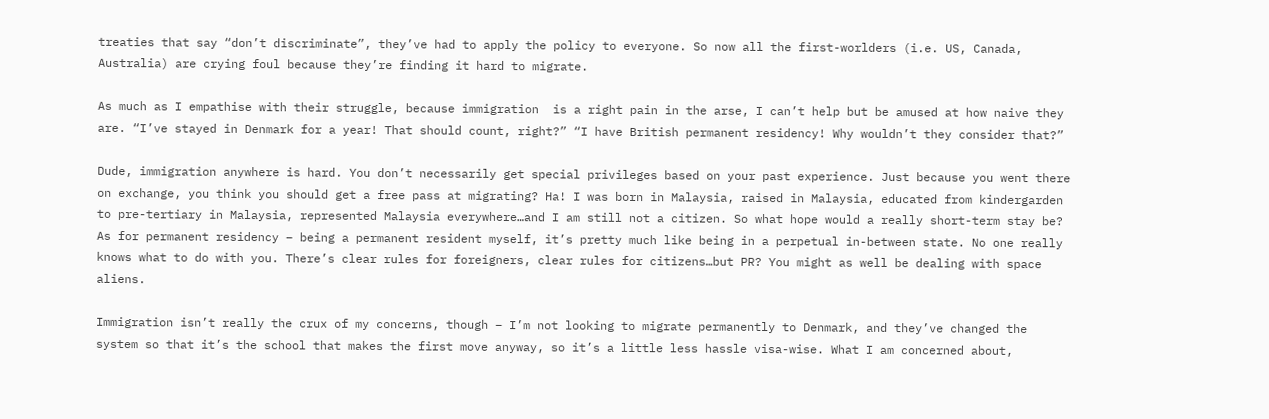treaties that say “don’t discriminate”, they’ve had to apply the policy to everyone. So now all the first-worlders (i.e. US, Canada, Australia) are crying foul because they’re finding it hard to migrate.

As much as I empathise with their struggle, because immigration  is a right pain in the arse, I can’t help but be amused at how naive they are. “I’ve stayed in Denmark for a year! That should count, right?” “I have British permanent residency! Why wouldn’t they consider that?”

Dude, immigration anywhere is hard. You don’t necessarily get special privileges based on your past experience. Just because you went there on exchange, you think you should get a free pass at migrating? Ha! I was born in Malaysia, raised in Malaysia, educated from kindergarden to pre-tertiary in Malaysia, represented Malaysia everywhere…and I am still not a citizen. So what hope would a really short-term stay be? As for permanent residency – being a permanent resident myself, it’s pretty much like being in a perpetual in-between state. No one really knows what to do with you. There’s clear rules for foreigners, clear rules for citizens…but PR? You might as well be dealing with space aliens.

Immigration isn’t really the crux of my concerns, though – I’m not looking to migrate permanently to Denmark, and they’ve changed the system so that it’s the school that makes the first move anyway, so it’s a little less hassle visa-wise. What I am concerned about,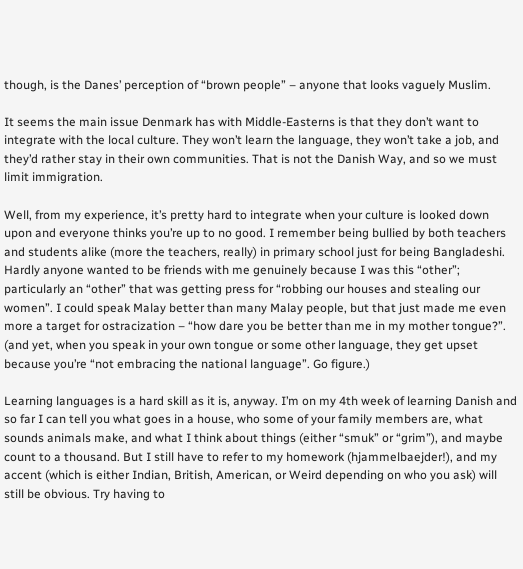though, is the Danes’ perception of “brown people” – anyone that looks vaguely Muslim.

It seems the main issue Denmark has with Middle-Easterns is that they don’t want to integrate with the local culture. They won’t learn the language, they won’t take a job, and they’d rather stay in their own communities. That is not the Danish Way, and so we must limit immigration.

Well, from my experience, it’s pretty hard to integrate when your culture is looked down upon and everyone thinks you’re up to no good. I remember being bullied by both teachers and students alike (more the teachers, really) in primary school just for being Bangladeshi. Hardly anyone wanted to be friends with me genuinely because I was this “other”; particularly an “other” that was getting press for “robbing our houses and stealing our women”. I could speak Malay better than many Malay people, but that just made me even more a target for ostracization – “how dare you be better than me in my mother tongue?”. (and yet, when you speak in your own tongue or some other language, they get upset because you’re “not embracing the national language”. Go figure.)

Learning languages is a hard skill as it is, anyway. I’m on my 4th week of learning Danish and so far I can tell you what goes in a house, who some of your family members are, what sounds animals make, and what I think about things (either “smuk” or “grim”), and maybe count to a thousand. But I still have to refer to my homework (hjammelbaejder!), and my accent (which is either Indian, British, American, or Weird depending on who you ask) will still be obvious. Try having to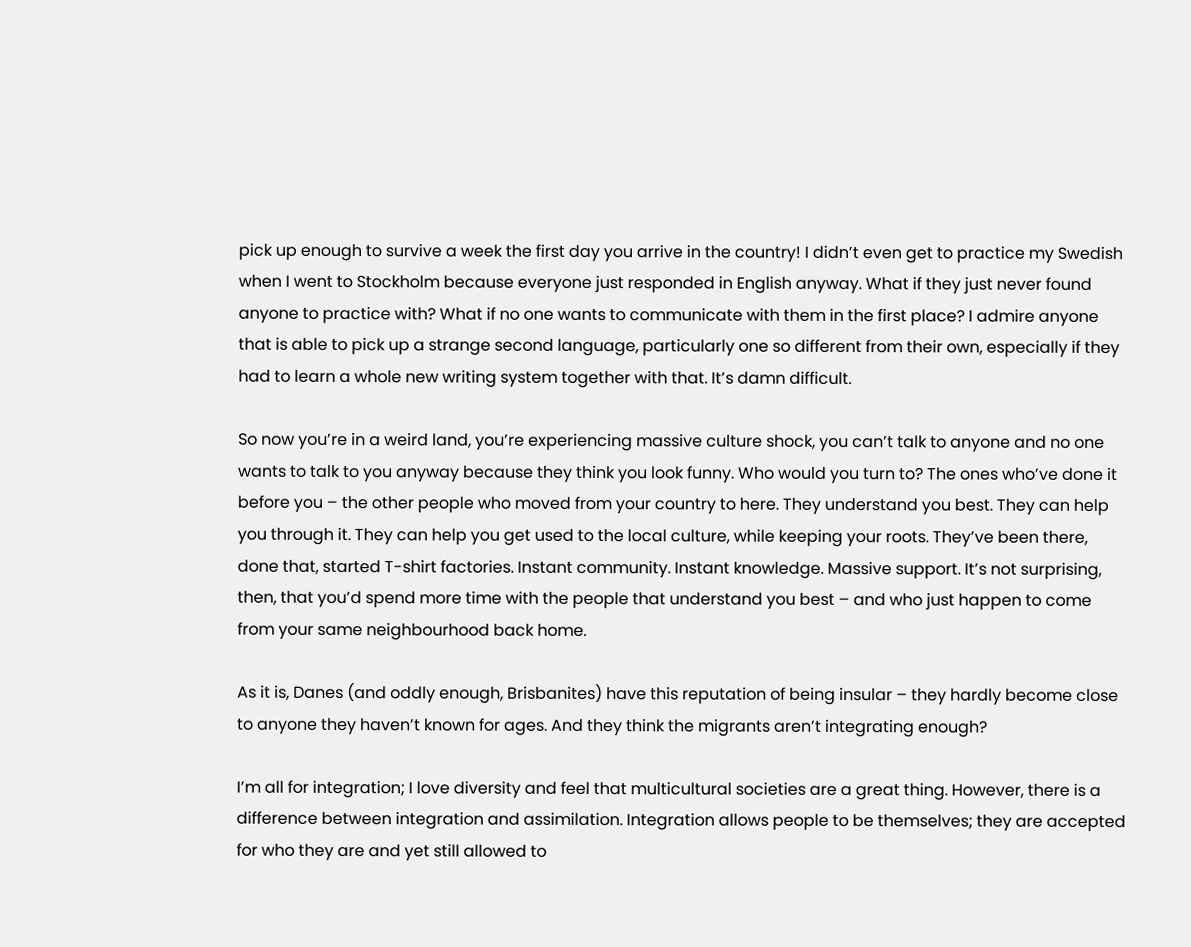pick up enough to survive a week the first day you arrive in the country! I didn’t even get to practice my Swedish when I went to Stockholm because everyone just responded in English anyway. What if they just never found anyone to practice with? What if no one wants to communicate with them in the first place? I admire anyone that is able to pick up a strange second language, particularly one so different from their own, especially if they had to learn a whole new writing system together with that. It’s damn difficult.

So now you’re in a weird land, you’re experiencing massive culture shock, you can’t talk to anyone and no one wants to talk to you anyway because they think you look funny. Who would you turn to? The ones who’ve done it before you – the other people who moved from your country to here. They understand you best. They can help you through it. They can help you get used to the local culture, while keeping your roots. They’ve been there, done that, started T-shirt factories. Instant community. Instant knowledge. Massive support. It’s not surprising, then, that you’d spend more time with the people that understand you best – and who just happen to come from your same neighbourhood back home.

As it is, Danes (and oddly enough, Brisbanites) have this reputation of being insular – they hardly become close to anyone they haven’t known for ages. And they think the migrants aren’t integrating enough?

I’m all for integration; I love diversity and feel that multicultural societies are a great thing. However, there is a difference between integration and assimilation. Integration allows people to be themselves; they are accepted for who they are and yet still allowed to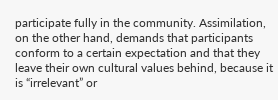participate fully in the community. Assimilation, on the other hand, demands that participants conform to a certain expectation and that they leave their own cultural values behind, because it is “irrelevant” or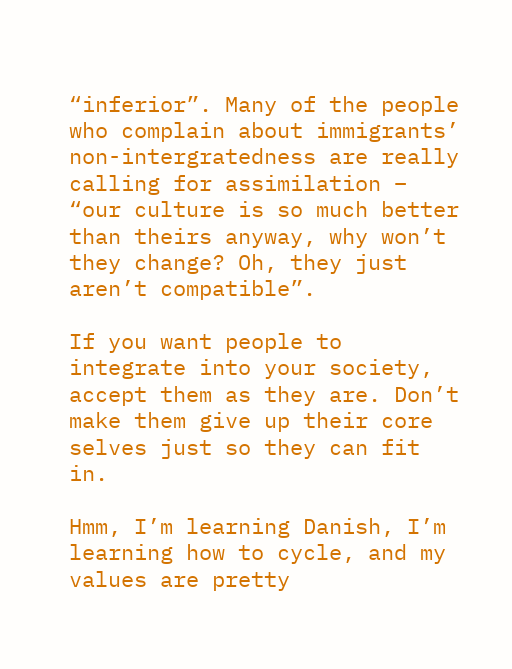“inferior”. Many of the people who complain about immigrants’ non-intergratedness are really calling for assimilation – “our culture is so much better than theirs anyway, why won’t they change? Oh, they just aren’t compatible”.

If you want people to integrate into your society, accept them as they are. Don’t make them give up their core selves just so they can fit in.

Hmm, I’m learning Danish, I’m learning how to cycle, and my values are pretty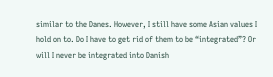similar to the Danes. However, I still have some Asian values I hold on to. Do I have to get rid of them to be “integrated”? Or will I never be integrated into Danish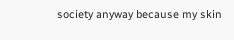society anyway because my skin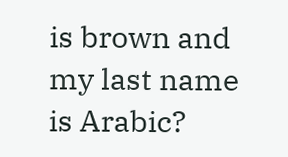is brown and my last name is Arabic?